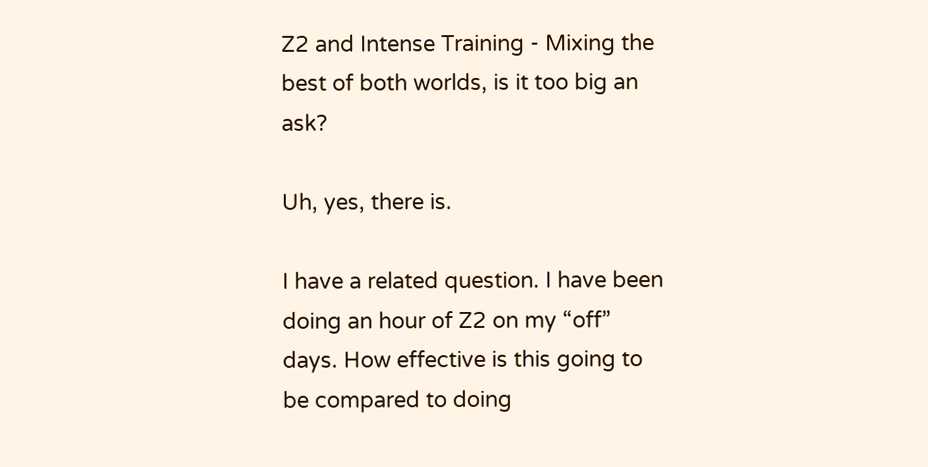Z2 and Intense Training - Mixing the best of both worlds, is it too big an ask?

Uh, yes, there is.

I have a related question. I have been doing an hour of Z2 on my “off” days. How effective is this going to be compared to doing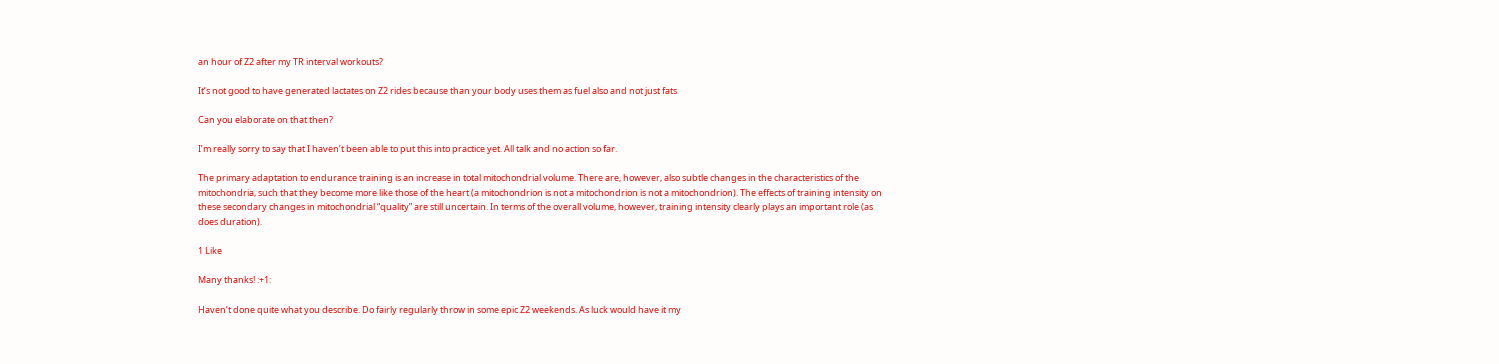an hour of Z2 after my TR interval workouts?

It’s not good to have generated lactates on Z2 rides because than your body uses them as fuel also and not just fats

Can you elaborate on that then?

I’m really sorry to say that I haven’t been able to put this into practice yet. All talk and no action so far.

The primary adaptation to endurance training is an increase in total mitochondrial volume. There are, however, also subtle changes in the characteristics of the mitochondria, such that they become more like those of the heart (a mitochondrion is not a mitochondrion is not a mitochondrion). The effects of training intensity on these secondary changes in mitochondrial “quality” are still uncertain. In terms of the overall volume, however, training intensity clearly plays an important role (as does duration).

1 Like

Many thanks! :+1:

Haven’t done quite what you describe. Do fairly regularly throw in some epic Z2 weekends. As luck would have it my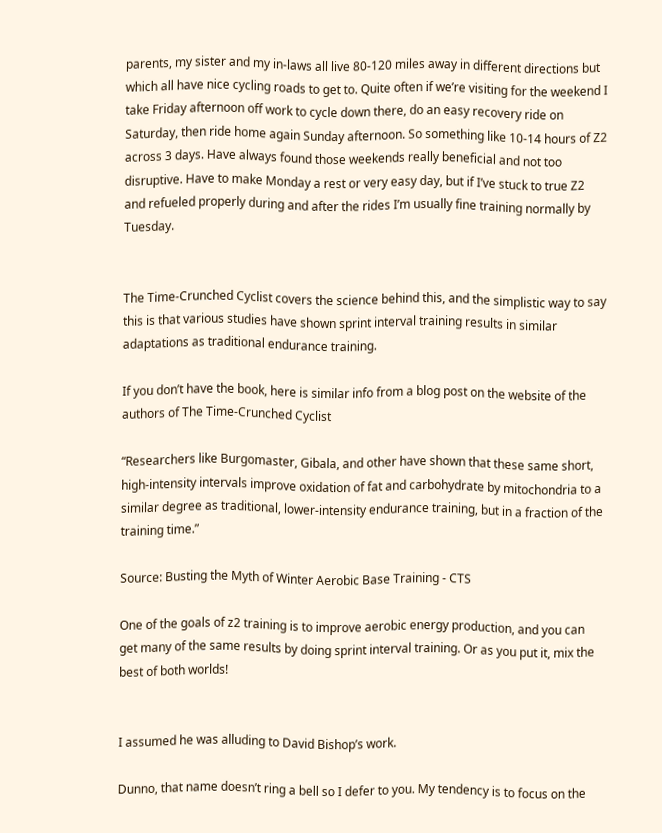parents, my sister and my in-laws all live 80-120 miles away in different directions but which all have nice cycling roads to get to. Quite often if we’re visiting for the weekend I take Friday afternoon off work to cycle down there, do an easy recovery ride on Saturday, then ride home again Sunday afternoon. So something like 10-14 hours of Z2 across 3 days. Have always found those weekends really beneficial and not too disruptive. Have to make Monday a rest or very easy day, but if I’ve stuck to true Z2 and refueled properly during and after the rides I’m usually fine training normally by Tuesday.


The Time-Crunched Cyclist covers the science behind this, and the simplistic way to say this is that various studies have shown sprint interval training results in similar adaptations as traditional endurance training.

If you don’t have the book, here is similar info from a blog post on the website of the authors of The Time-Crunched Cyclist

“Researchers like Burgomaster, Gibala, and other have shown that these same short, high-intensity intervals improve oxidation of fat and carbohydrate by mitochondria to a similar degree as traditional, lower-intensity endurance training, but in a fraction of the training time.”

Source: Busting the Myth of Winter Aerobic Base Training - CTS

One of the goals of z2 training is to improve aerobic energy production, and you can get many of the same results by doing sprint interval training. Or as you put it, mix the best of both worlds!


I assumed he was alluding to David Bishop’s work.

Dunno, that name doesn’t ring a bell so I defer to you. My tendency is to focus on the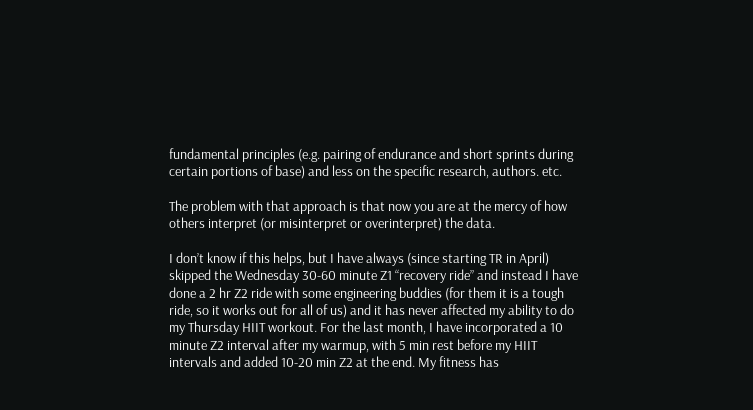fundamental principles (e.g. pairing of endurance and short sprints during certain portions of base) and less on the specific research, authors. etc.

The problem with that approach is that now you are at the mercy of how others interpret (or misinterpret or overinterpret) the data.

I don’t know if this helps, but I have always (since starting TR in April) skipped the Wednesday 30-60 minute Z1 “recovery ride” and instead I have done a 2 hr Z2 ride with some engineering buddies (for them it is a tough ride, so it works out for all of us) and it has never affected my ability to do my Thursday HIIT workout. For the last month, I have incorporated a 10 minute Z2 interval after my warmup, with 5 min rest before my HIIT intervals and added 10-20 min Z2 at the end. My fitness has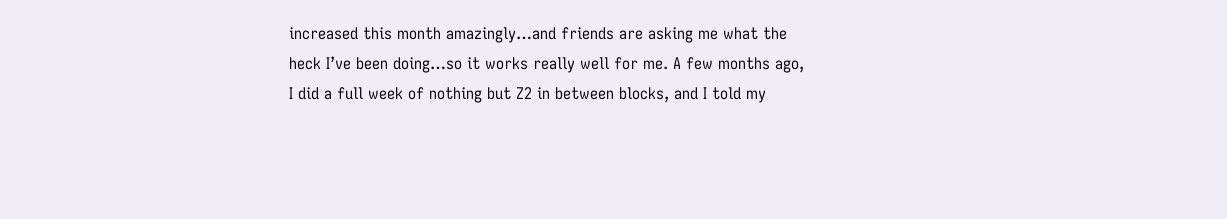increased this month amazingly…and friends are asking me what the heck I’ve been doing…so it works really well for me. A few months ago, I did a full week of nothing but Z2 in between blocks, and I told my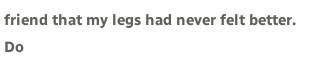friend that my legs had never felt better. Do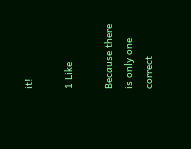it!

1 Like

Because there is only one correct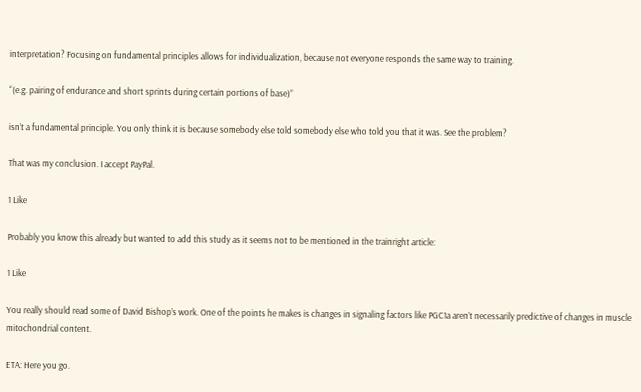interpretation? Focusing on fundamental principles allows for individualization, because not everyone responds the same way to training.

“(e.g. pairing of endurance and short sprints during certain portions of base)”

isn’t a fundamental principle. You only think it is because somebody else told somebody else who told you that it was. See the problem?

That was my conclusion. I accept PayPal.

1 Like

Probably you know this already but wanted to add this study as it seems not to be mentioned in the trainright article:

1 Like

You really should read some of David Bishop’s work. One of the points he makes is changes in signaling factors like PGC1a aren’t necessarily predictive of changes in muscle mitochondrial content.

ETA: Here you go.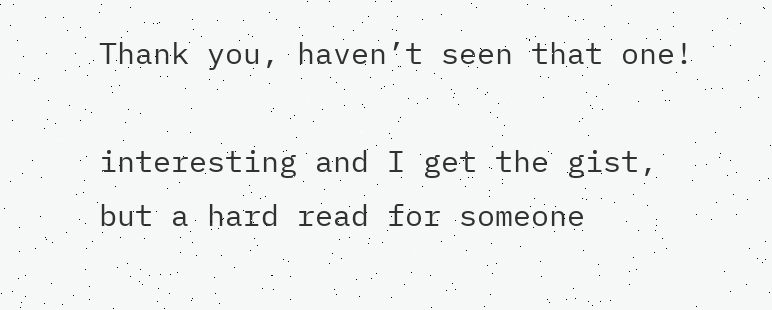Thank you, haven’t seen that one!

interesting and I get the gist, but a hard read for someone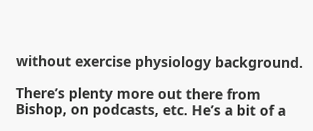without exercise physiology background.

There’s plenty more out there from Bishop, on podcasts, etc. He’s a bit of a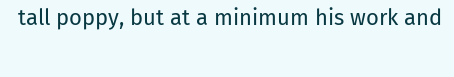tall poppy, but at a minimum his work and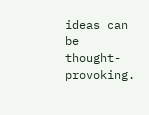ideas can be thought-provoking.